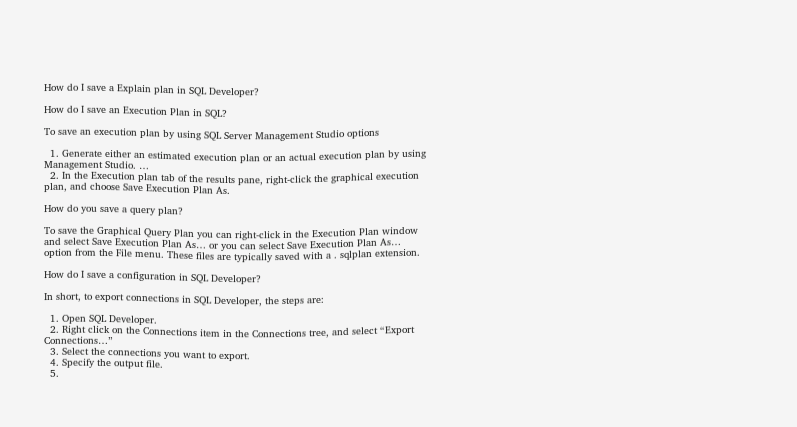How do I save a Explain plan in SQL Developer?

How do I save an Execution Plan in SQL?

To save an execution plan by using SQL Server Management Studio options

  1. Generate either an estimated execution plan or an actual execution plan by using Management Studio. …
  2. In the Execution plan tab of the results pane, right-click the graphical execution plan, and choose Save Execution Plan As.

How do you save a query plan?

To save the Graphical Query Plan you can right-click in the Execution Plan window and select Save Execution Plan As… or you can select Save Execution Plan As… option from the File menu. These files are typically saved with a . sqlplan extension.

How do I save a configuration in SQL Developer?

In short, to export connections in SQL Developer, the steps are:

  1. Open SQL Developer.
  2. Right click on the Connections item in the Connections tree, and select “Export Connections…”
  3. Select the connections you want to export.
  4. Specify the output file.
  5.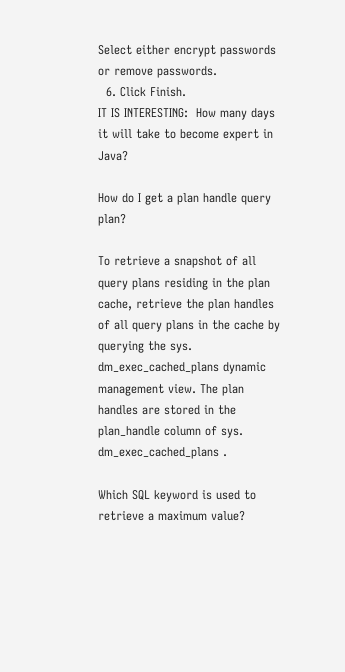Select either encrypt passwords or remove passwords.
  6. Click Finish.
IT IS INTERESTING:  How many days it will take to become expert in Java?

How do I get a plan handle query plan?

To retrieve a snapshot of all query plans residing in the plan cache, retrieve the plan handles of all query plans in the cache by querying the sys. dm_exec_cached_plans dynamic management view. The plan handles are stored in the plan_handle column of sys. dm_exec_cached_plans .

Which SQL keyword is used to retrieve a maximum value?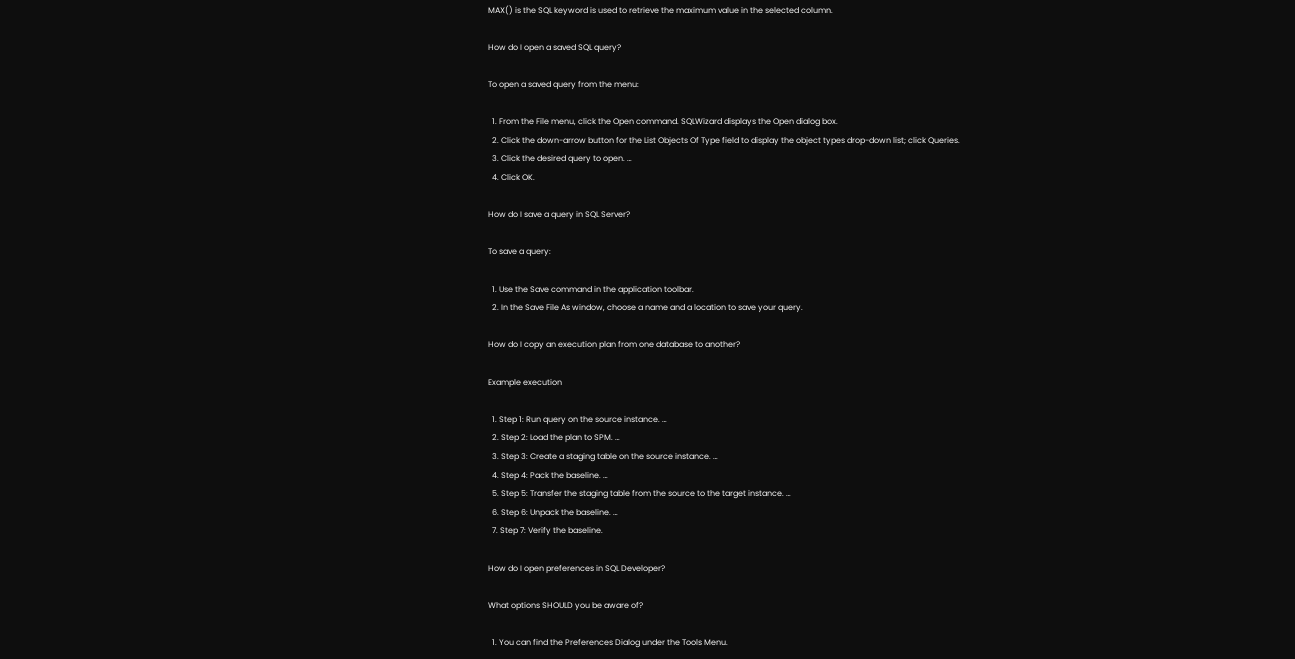MAX() is the SQL keyword is used to retrieve the maximum value in the selected column.

How do I open a saved SQL query?

To open a saved query from the menu:

  1. From the File menu, click the Open command. SQLWizard displays the Open dialog box.
  2. Click the down-arrow button for the List Objects Of Type field to display the object types drop-down list; click Queries.
  3. Click the desired query to open. …
  4. Click OK.

How do I save a query in SQL Server?

To save a query:

  1. Use the Save command in the application toolbar.
  2. In the Save File As window, choose a name and a location to save your query.

How do I copy an execution plan from one database to another?

Example execution

  1. Step 1: Run query on the source instance. …
  2. Step 2: Load the plan to SPM. …
  3. Step 3: Create a staging table on the source instance. …
  4. Step 4: Pack the baseline. …
  5. Step 5: Transfer the staging table from the source to the target instance. …
  6. Step 6: Unpack the baseline. …
  7. Step 7: Verify the baseline.

How do I open preferences in SQL Developer?

What options SHOULD you be aware of?

  1. You can find the Preferences Dialog under the Tools Menu.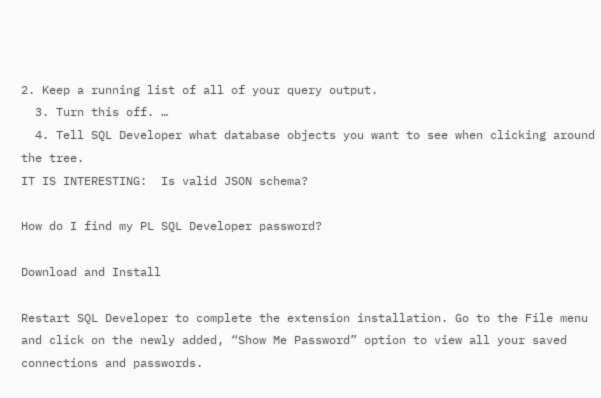2. Keep a running list of all of your query output.
  3. Turn this off. …
  4. Tell SQL Developer what database objects you want to see when clicking around the tree.
IT IS INTERESTING:  Is valid JSON schema?

How do I find my PL SQL Developer password?

Download and Install

Restart SQL Developer to complete the extension installation. Go to the File menu and click on the newly added, “Show Me Password” option to view all your saved connections and passwords.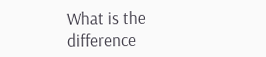What is the difference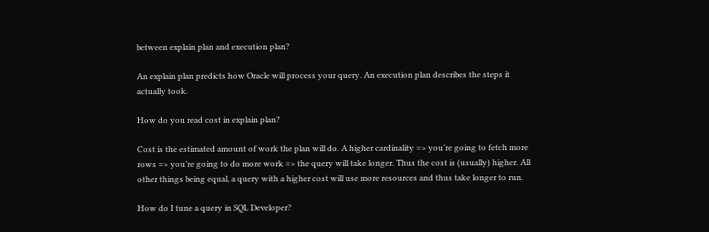between explain plan and execution plan?

An explain plan predicts how Oracle will process your query. An execution plan describes the steps it actually took.

How do you read cost in explain plan?

Cost is the estimated amount of work the plan will do. A higher cardinality => you’re going to fetch more rows => you’re going to do more work => the query will take longer. Thus the cost is (usually) higher. All other things being equal, a query with a higher cost will use more resources and thus take longer to run.

How do I tune a query in SQL Developer?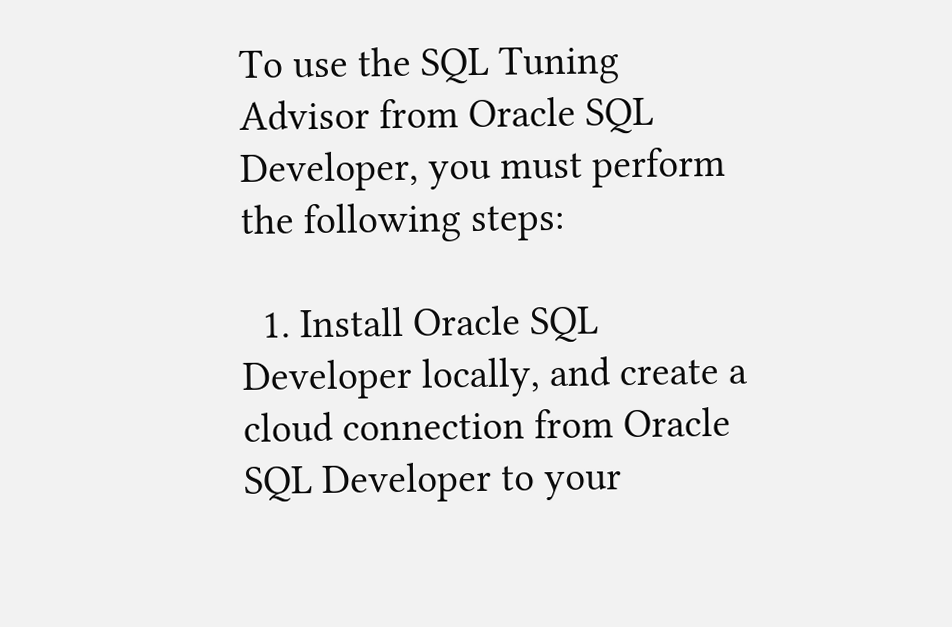To use the SQL Tuning Advisor from Oracle SQL Developer, you must perform the following steps:

  1. Install Oracle SQL Developer locally, and create a cloud connection from Oracle SQL Developer to your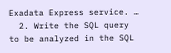Exadata Express service. …
  2. Write the SQL query to be analyzed in the SQL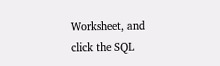Worksheet, and click the SQL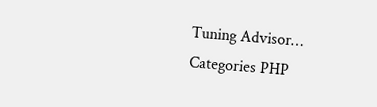Tuning Advisor…
Categories PHP